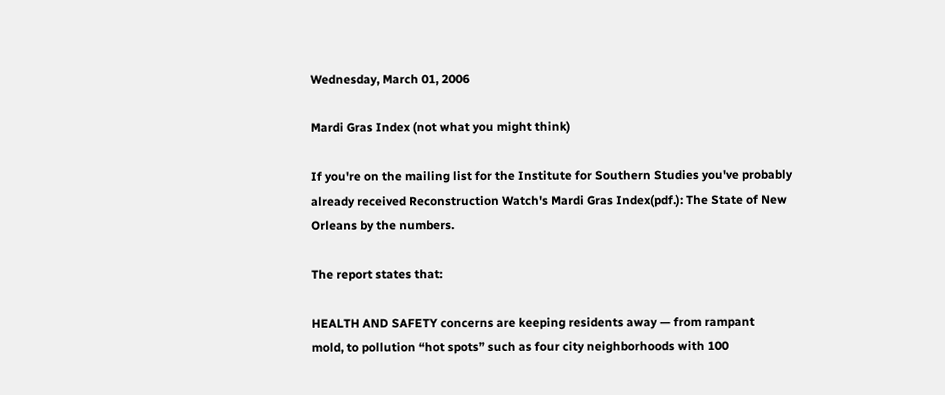Wednesday, March 01, 2006

Mardi Gras Index (not what you might think)

If you're on the mailing list for the Institute for Southern Studies you've probably already received Reconstruction Watch's Mardi Gras Index(pdf.): The State of New Orleans by the numbers.

The report states that:

HEALTH AND SAFETY concerns are keeping residents away — from rampant
mold, to pollution “hot spots” such as four city neighborhoods with 100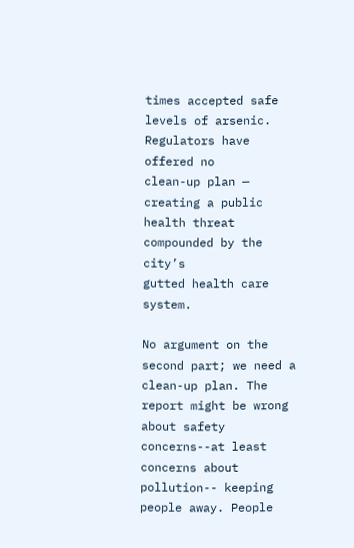times accepted safe levels of arsenic. Regulators have offered no
clean-up plan — creating a public health threat compounded by the city’s
gutted health care system.

No argument on the second part; we need a clean-up plan. The report might be wrong about safety concerns--at least concerns about pollution-- keeping people away. People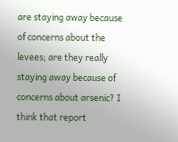are staying away because of concerns about the levees; are they really staying away because of concerns about arsenic? I think that report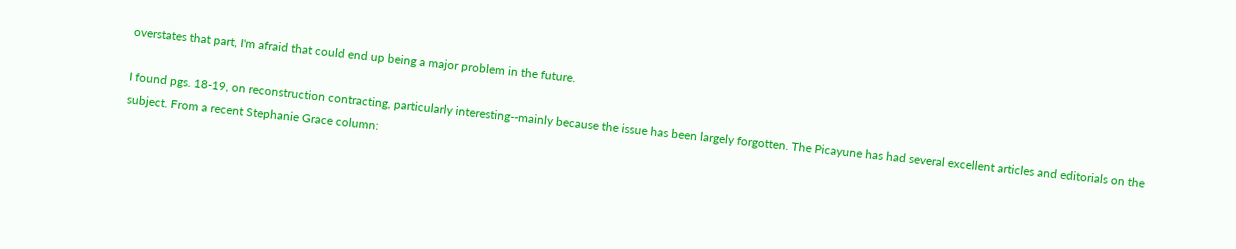overstates that part, I'm afraid that could end up being a major problem in the future.

I found pgs. 18-19, on reconstruction contracting, particularly interesting--mainly because the issue has been largely forgotten. The Picayune has had several excellent articles and editorials on the subject. From a recent Stephanie Grace column: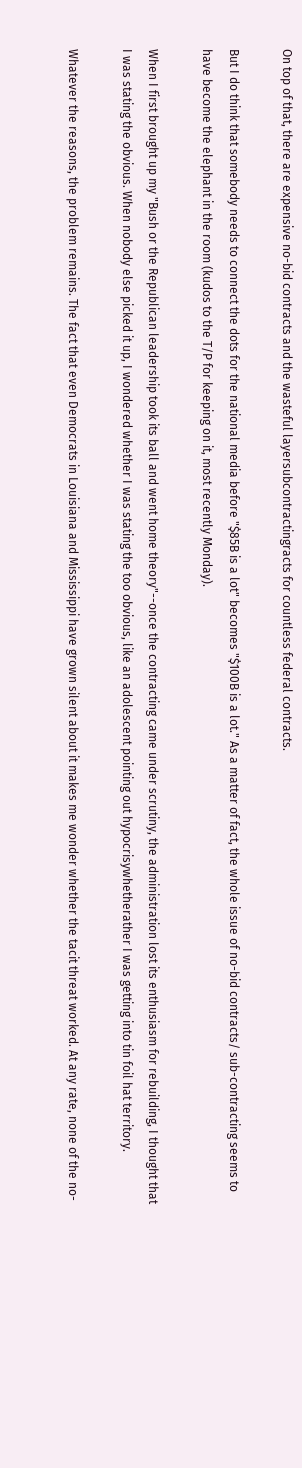On top of that, there are expensive no-bid contracts and the wasteful layersubcontractingracts for countless federal contracts.

But I do think that somebody needs to connect the dots for the national media before "$85B is a lot" becomes "$100B is a lot." As a matter of fact, the whole issue of no-bid contracts/ sub-contracting seems to have become the elephant in the room (kudos to the T/P for keeping on it, most recently Monday).

When I first brought up my "Bush or the Republican leadership took its ball and went home theory"--once the contracting came under scrutiny, the administration lost its enthusiasm for rebuilding, I thought that I was stating the obvious. When nobody else picked it up, I wondered whether I was stating the too obvious, like an adolescent pointing out hypocrisywhetherather I was getting into tin foil hat territory.

Whatever the reasons, the problem remains. The fact that even Democrats in Louisiana and Mississippi have grown silent about it makes me wonder whether the tacit threat worked. At any rate, none of the no-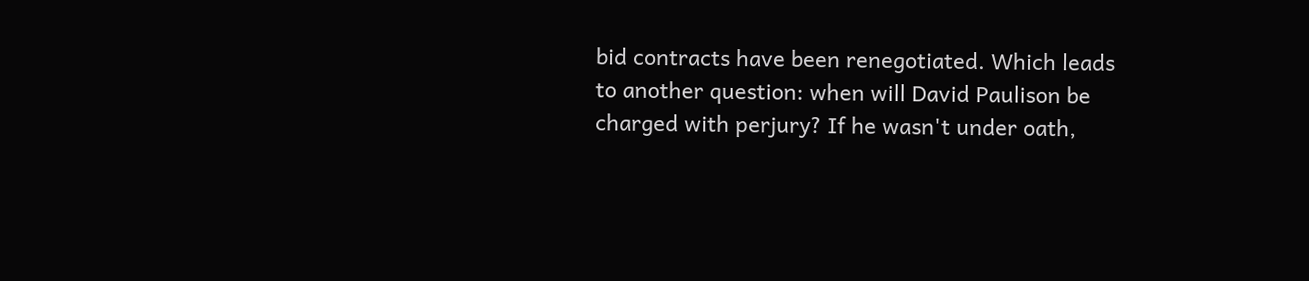bid contracts have been renegotiated. Which leads to another question: when will David Paulison be charged with perjury? If he wasn't under oath,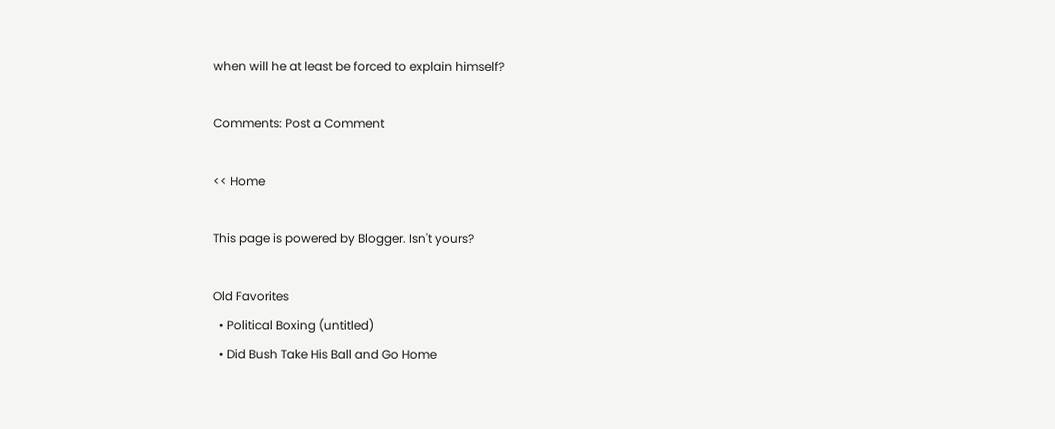when will he at least be forced to explain himself?

Comments: Post a Comment

<< Home

This page is powered by Blogger. Isn't yours?

Old Favorites
  • Political Boxing (untitled)
  • Did Bush Take His Ball and Go Home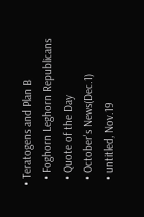• Teratogens and Plan B
  • Foghorn Leghorn Republicans
  • Quote of the Day
  • October's News(Dec.1)
  • untitled, Nov.19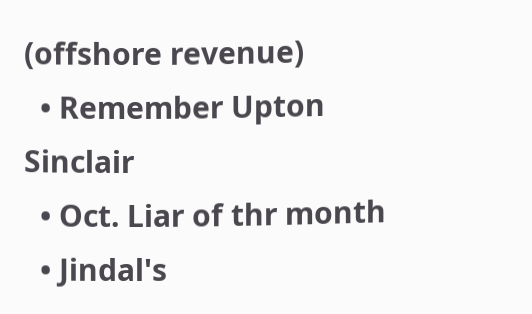(offshore revenue)
  • Remember Upton Sinclair
  • Oct. Liar of thr month
  • Jindal's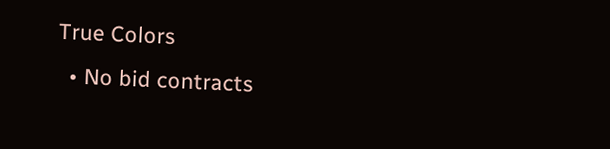True Colors
  • No bid contracts